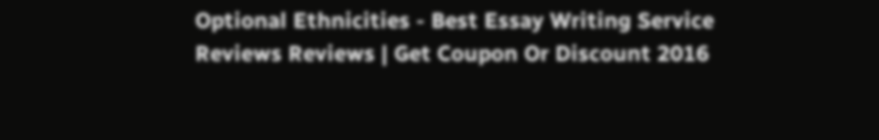Optional Ethnicities - Best Essay Writing Service Reviews Reviews | Get Coupon Or Discount 2016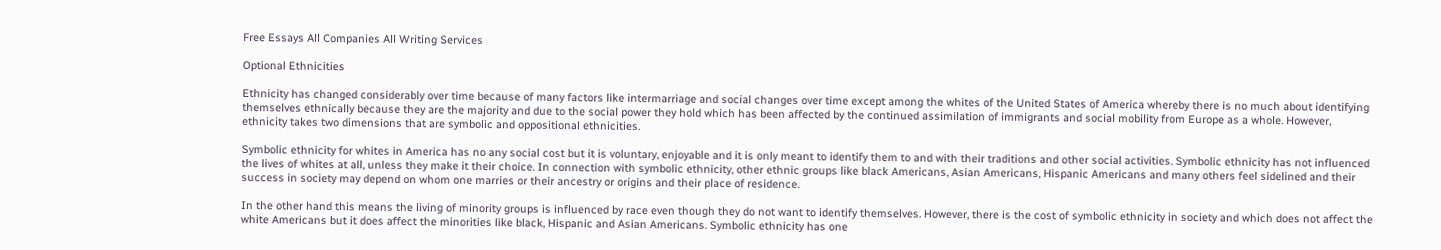Free Essays All Companies All Writing Services

Optional Ethnicities

Ethnicity has changed considerably over time because of many factors like intermarriage and social changes over time except among the whites of the United States of America whereby there is no much about identifying themselves ethnically because they are the majority and due to the social power they hold which has been affected by the continued assimilation of immigrants and social mobility from Europe as a whole. However, ethnicity takes two dimensions that are symbolic and oppositional ethnicities.

Symbolic ethnicity for whites in America has no any social cost but it is voluntary, enjoyable and it is only meant to identify them to and with their traditions and other social activities. Symbolic ethnicity has not influenced the lives of whites at all, unless they make it their choice. In connection with symbolic ethnicity, other ethnic groups like black Americans, Asian Americans, Hispanic Americans and many others feel sidelined and their success in society may depend on whom one marries or their ancestry or origins and their place of residence.

In the other hand this means the living of minority groups is influenced by race even though they do not want to identify themselves. However, there is the cost of symbolic ethnicity in society and which does not affect the white Americans but it does affect the minorities like black, Hispanic and Asian Americans. Symbolic ethnicity has one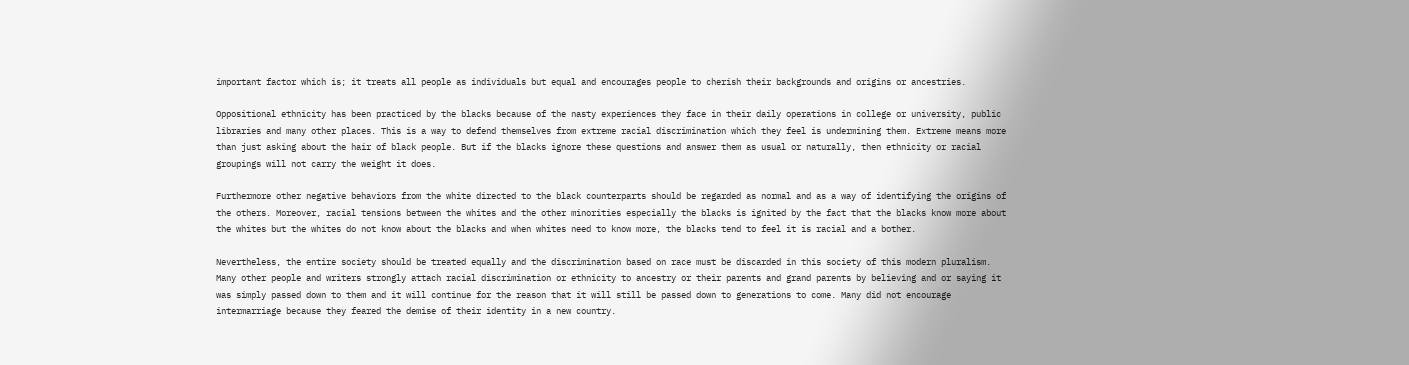important factor which is; it treats all people as individuals but equal and encourages people to cherish their backgrounds and origins or ancestries.

Oppositional ethnicity has been practiced by the blacks because of the nasty experiences they face in their daily operations in college or university, public libraries and many other places. This is a way to defend themselves from extreme racial discrimination which they feel is undermining them. Extreme means more than just asking about the hair of black people. But if the blacks ignore these questions and answer them as usual or naturally, then ethnicity or racial groupings will not carry the weight it does.

Furthermore other negative behaviors from the white directed to the black counterparts should be regarded as normal and as a way of identifying the origins of the others. Moreover, racial tensions between the whites and the other minorities especially the blacks is ignited by the fact that the blacks know more about the whites but the whites do not know about the blacks and when whites need to know more, the blacks tend to feel it is racial and a bother.

Nevertheless, the entire society should be treated equally and the discrimination based on race must be discarded in this society of this modern pluralism. Many other people and writers strongly attach racial discrimination or ethnicity to ancestry or their parents and grand parents by believing and or saying it was simply passed down to them and it will continue for the reason that it will still be passed down to generations to come. Many did not encourage intermarriage because they feared the demise of their identity in a new country.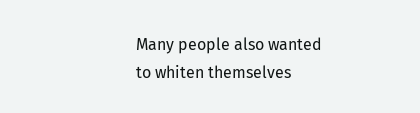Many people also wanted to whiten themselves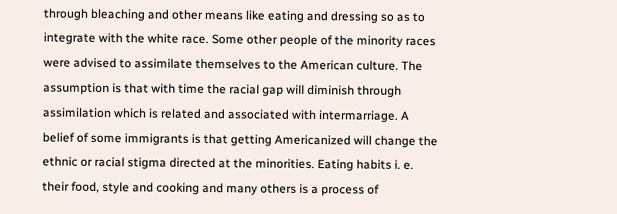through bleaching and other means like eating and dressing so as to integrate with the white race. Some other people of the minority races were advised to assimilate themselves to the American culture. The assumption is that with time the racial gap will diminish through assimilation which is related and associated with intermarriage. A belief of some immigrants is that getting Americanized will change the ethnic or racial stigma directed at the minorities. Eating habits i. e. their food, style and cooking and many others is a process of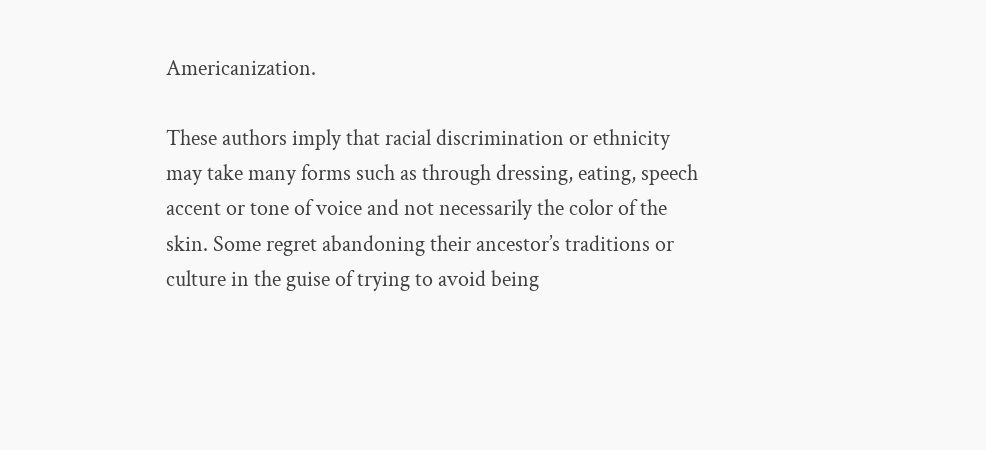Americanization.

These authors imply that racial discrimination or ethnicity may take many forms such as through dressing, eating, speech accent or tone of voice and not necessarily the color of the skin. Some regret abandoning their ancestor’s traditions or culture in the guise of trying to avoid being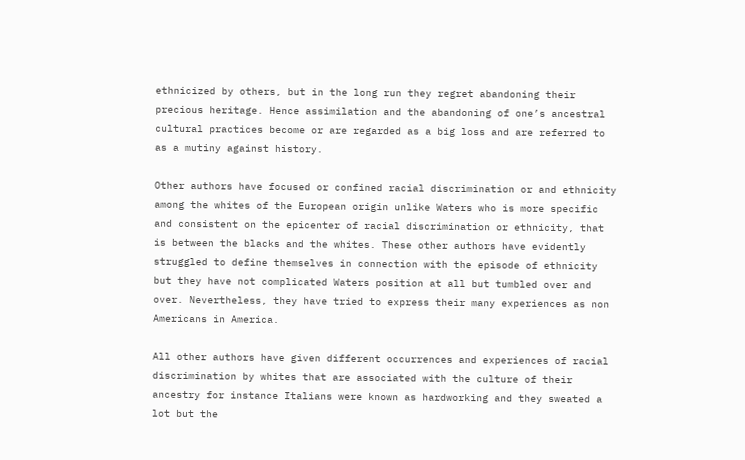ethnicized by others, but in the long run they regret abandoning their precious heritage. Hence assimilation and the abandoning of one’s ancestral cultural practices become or are regarded as a big loss and are referred to as a mutiny against history.

Other authors have focused or confined racial discrimination or and ethnicity among the whites of the European origin unlike Waters who is more specific and consistent on the epicenter of racial discrimination or ethnicity, that is between the blacks and the whites. These other authors have evidently struggled to define themselves in connection with the episode of ethnicity but they have not complicated Waters position at all but tumbled over and over. Nevertheless, they have tried to express their many experiences as non Americans in America.

All other authors have given different occurrences and experiences of racial discrimination by whites that are associated with the culture of their ancestry for instance Italians were known as hardworking and they sweated a lot but the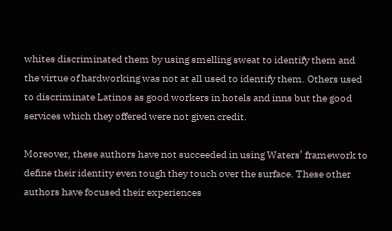whites discriminated them by using smelling sweat to identify them and the virtue of hardworking was not at all used to identify them. Others used to discriminate Latinos as good workers in hotels and inns but the good services which they offered were not given credit.

Moreover, these authors have not succeeded in using Waters’ framework to define their identity even tough they touch over the surface. These other authors have focused their experiences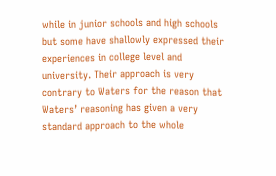while in junior schools and high schools but some have shallowly expressed their experiences in college level and university. Their approach is very contrary to Waters for the reason that Waters’ reasoning has given a very standard approach to the whole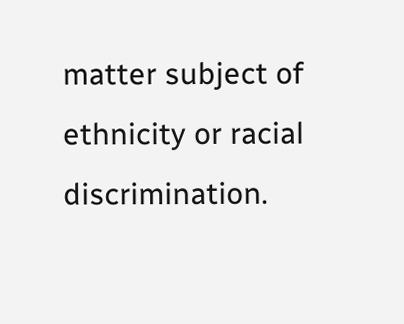matter subject of ethnicity or racial discrimination.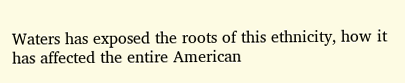Waters has exposed the roots of this ethnicity, how it has affected the entire American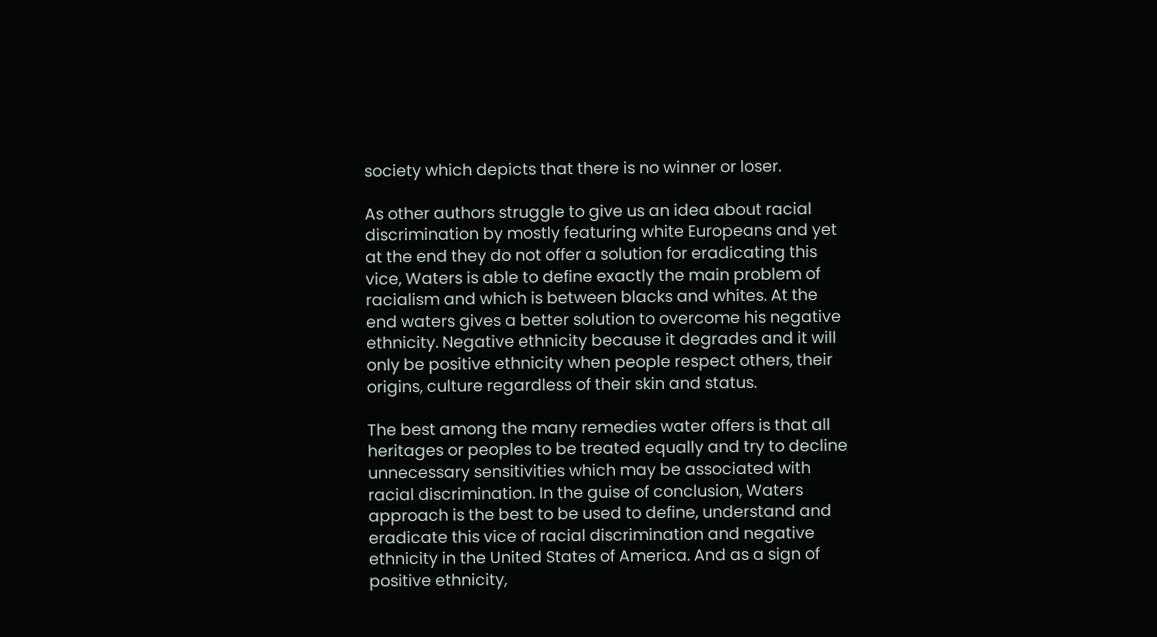society which depicts that there is no winner or loser.

As other authors struggle to give us an idea about racial discrimination by mostly featuring white Europeans and yet at the end they do not offer a solution for eradicating this vice, Waters is able to define exactly the main problem of racialism and which is between blacks and whites. At the end waters gives a better solution to overcome his negative ethnicity. Negative ethnicity because it degrades and it will only be positive ethnicity when people respect others, their origins, culture regardless of their skin and status.

The best among the many remedies water offers is that all heritages or peoples to be treated equally and try to decline unnecessary sensitivities which may be associated with racial discrimination. In the guise of conclusion, Waters approach is the best to be used to define, understand and eradicate this vice of racial discrimination and negative ethnicity in the United States of America. And as a sign of positive ethnicity,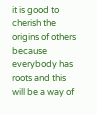it is good to cherish the origins of others because everybody has roots and this will be a way of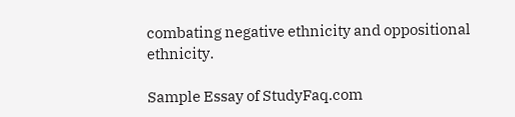combating negative ethnicity and oppositional ethnicity.

Sample Essay of StudyFaq.com